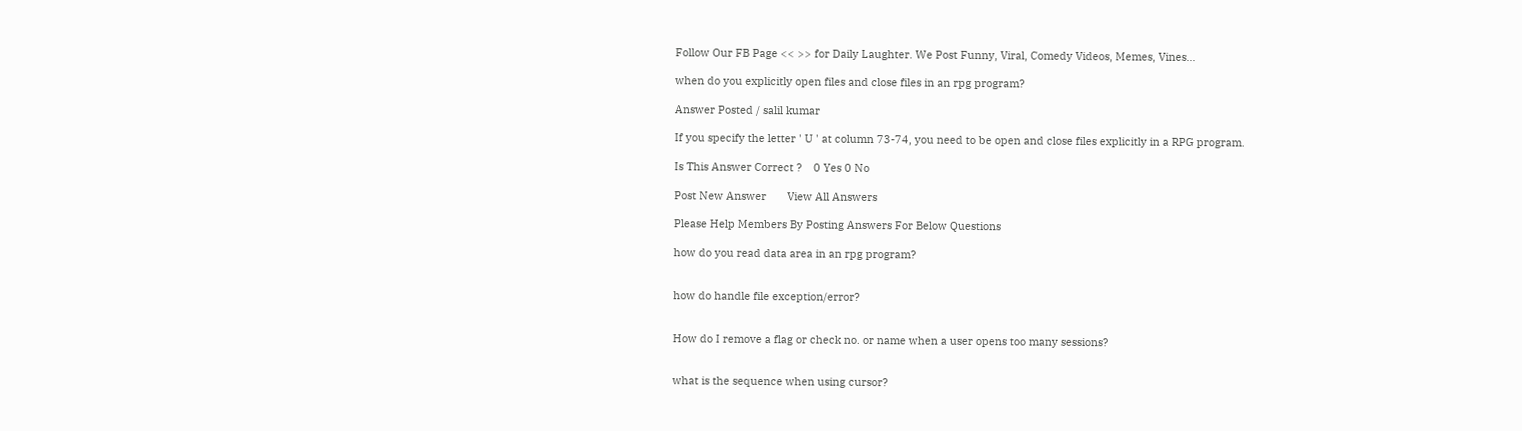Follow Our FB Page << >> for Daily Laughter. We Post Funny, Viral, Comedy Videos, Memes, Vines...

when do you explicitly open files and close files in an rpg program?

Answer Posted / salil kumar

If you specify the letter ' U ' at column 73-74, you need to be open and close files explicitly in a RPG program.

Is This Answer Correct ?    0 Yes 0 No

Post New Answer       View All Answers

Please Help Members By Posting Answers For Below Questions

how do you read data area in an rpg program?


how do handle file exception/error?


How do I remove a flag or check no. or name when a user opens too many sessions?


what is the sequence when using cursor?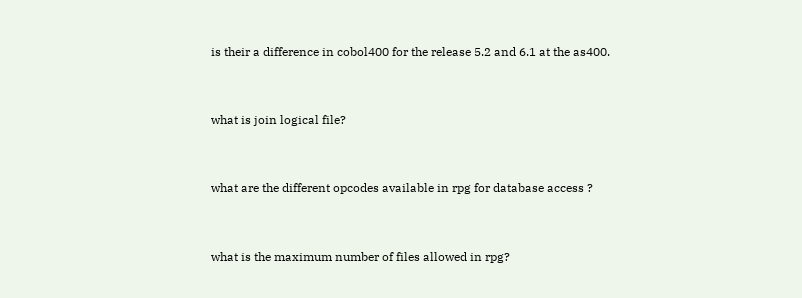is their a difference in cobol400 for the release 5.2 and 6.1 at the as400.


what is join logical file?


what are the different opcodes available in rpg for database access ?


what is the maximum number of files allowed in rpg?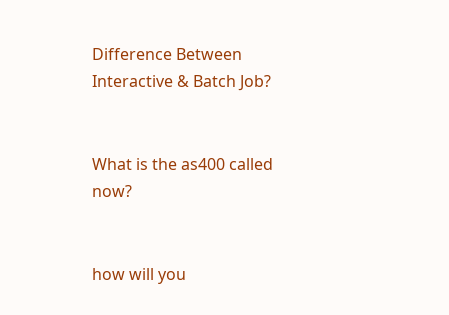Difference Between Interactive & Batch Job?


What is the as400 called now?


how will you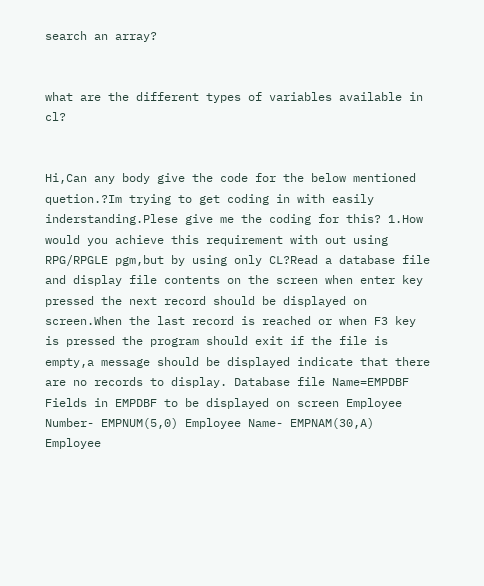search an array?


what are the different types of variables available in cl?


Hi,Can any body give the code for the below mentioned quetion.?Im trying to get coding in with easily inderstanding.Plese give me the coding for this? 1.How would you achieve this requirement with out using RPG/RPGLE pgm,but by using only CL?Read a database file and display file contents on the screen when enter key pressed the next record should be displayed on screen.When the last record is reached or when F3 key is pressed the program should exit if the file is empty,a message should be displayed indicate that there are no records to display. Database file Name=EMPDBF Fields in EMPDBF to be displayed on screen Employee Number- EMPNUM(5,0) Employee Name- EMPNAM(30,A) Employee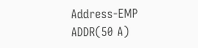Address-EMP ADDR(50 A)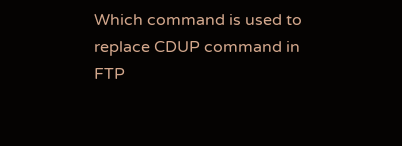Which command is used to replace CDUP command in FTP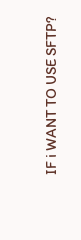IF i WANT TO USE SFTP?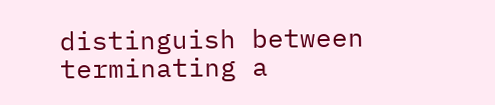distinguish between terminating a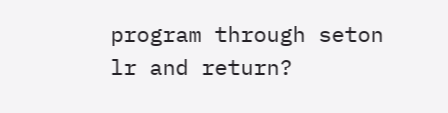program through seton lr and return?